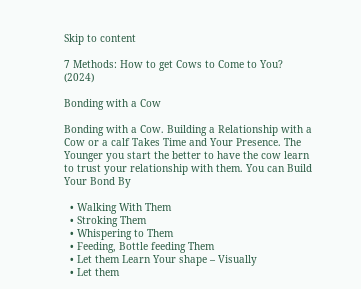Skip to content

7 Methods: How to get Cows to Come to You? (2024)

Bonding with a Cow

Bonding with a Cow. Building a Relationship with a Cow or a calf Takes Time and Your Presence. The Younger you start the better to have the cow learn to trust your relationship with them. You can Build Your Bond By

  • Walking With Them
  • Stroking Them
  • Whispering to Them
  • Feeding, Bottle feeding Them
  • Let them Learn Your shape – Visually
  • Let them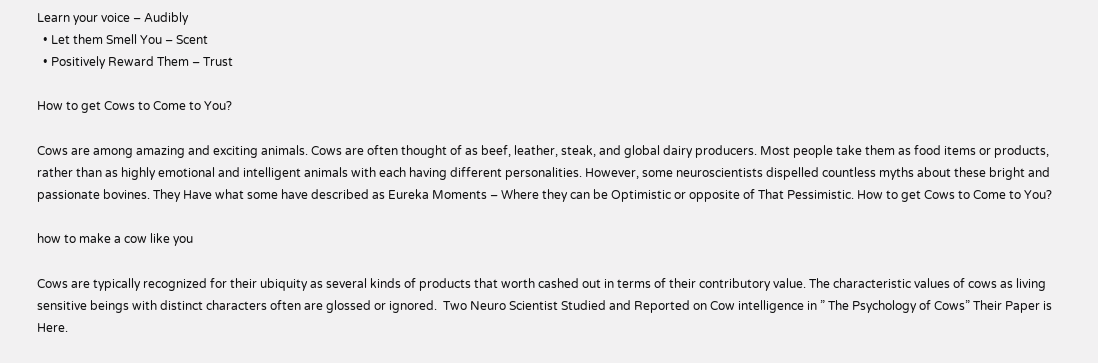Learn your voice – Audibly
  • Let them Smell You – Scent
  • Positively Reward Them – Trust

How to get Cows to Come to You?

Cows are among amazing and exciting animals. Cows are often thought of as beef, leather, steak, and global dairy producers. Most people take them as food items or products, rather than as highly emotional and intelligent animals with each having different personalities. However, some neuroscientists dispelled countless myths about these bright and passionate bovines. They Have what some have described as Eureka Moments – Where they can be Optimistic or opposite of That Pessimistic. How to get Cows to Come to You?

how to make a cow like you

Cows are typically recognized for their ubiquity as several kinds of products that worth cashed out in terms of their contributory value. The characteristic values of cows as living sensitive beings with distinct characters often are glossed or ignored.  Two Neuro Scientist Studied and Reported on Cow intelligence in ” The Psychology of Cows” Their Paper is Here.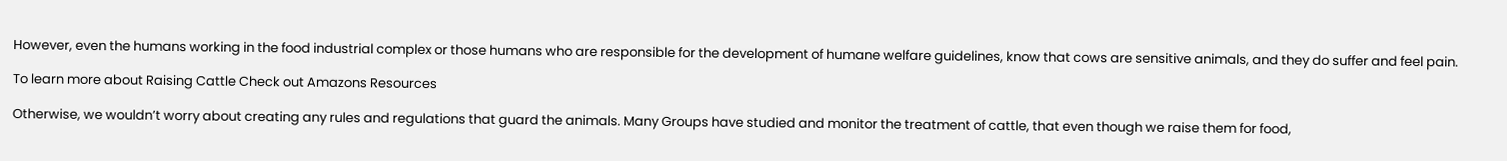However, even the humans working in the food industrial complex or those humans who are responsible for the development of humane welfare guidelines, know that cows are sensitive animals, and they do suffer and feel pain.

To learn more about Raising Cattle Check out Amazons Resources

Otherwise, we wouldn’t worry about creating any rules and regulations that guard the animals. Many Groups have studied and monitor the treatment of cattle, that even though we raise them for food,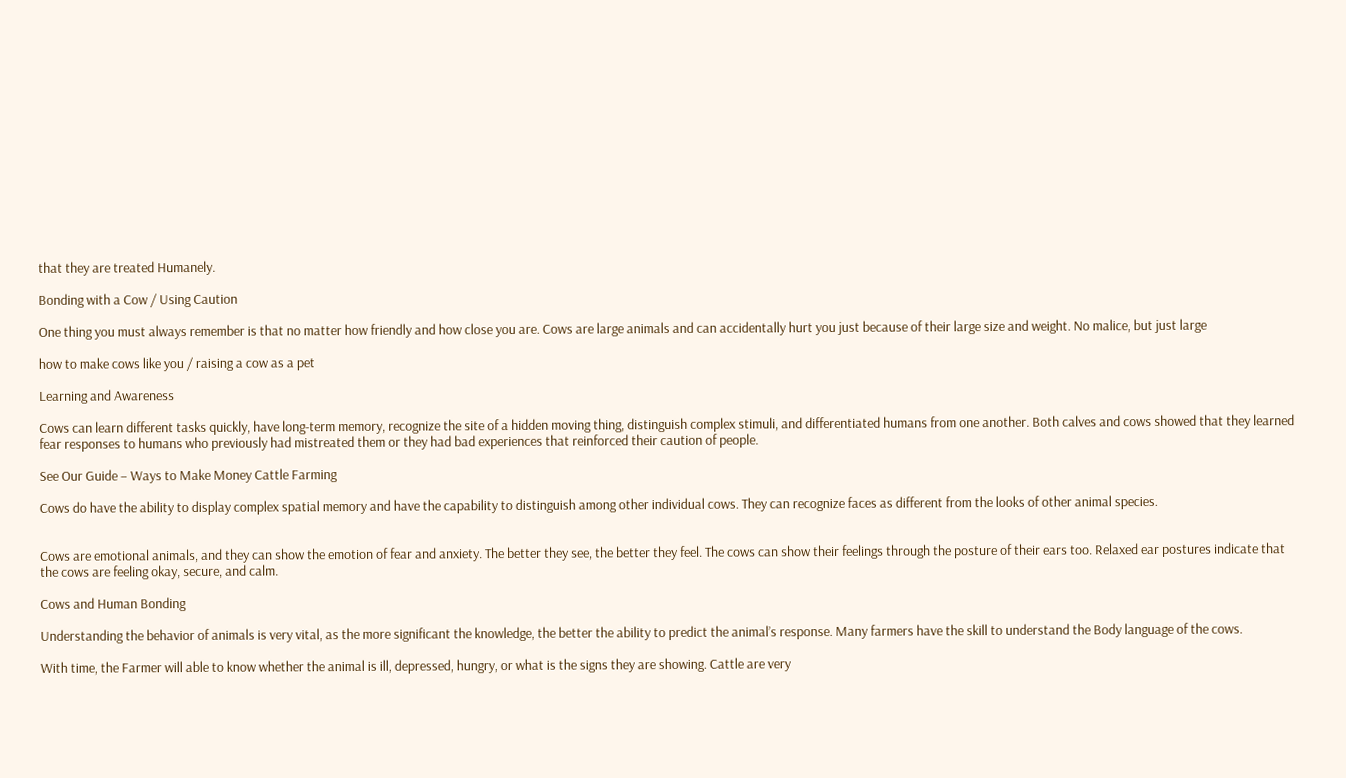that they are treated Humanely.

Bonding with a Cow / Using Caution

One thing you must always remember is that no matter how friendly and how close you are. Cows are large animals and can accidentally hurt you just because of their large size and weight. No malice, but just large

how to make cows like you / raising a cow as a pet

Learning and Awareness

Cows can learn different tasks quickly, have long-term memory, recognize the site of a hidden moving thing, distinguish complex stimuli, and differentiated humans from one another. Both calves and cows showed that they learned fear responses to humans who previously had mistreated them or they had bad experiences that reinforced their caution of people.

See Our Guide – Ways to Make Money Cattle Farming

Cows do have the ability to display complex spatial memory and have the capability to distinguish among other individual cows. They can recognize faces as different from the looks of other animal species.


Cows are emotional animals, and they can show the emotion of fear and anxiety. The better they see, the better they feel. The cows can show their feelings through the posture of their ears too. Relaxed ear postures indicate that the cows are feeling okay, secure, and calm.

Cows and Human Bonding

Understanding the behavior of animals is very vital, as the more significant the knowledge, the better the ability to predict the animal’s response. Many farmers have the skill to understand the Body language of the cows.

With time, the Farmer will able to know whether the animal is ill, depressed, hungry, or what is the signs they are showing. Cattle are very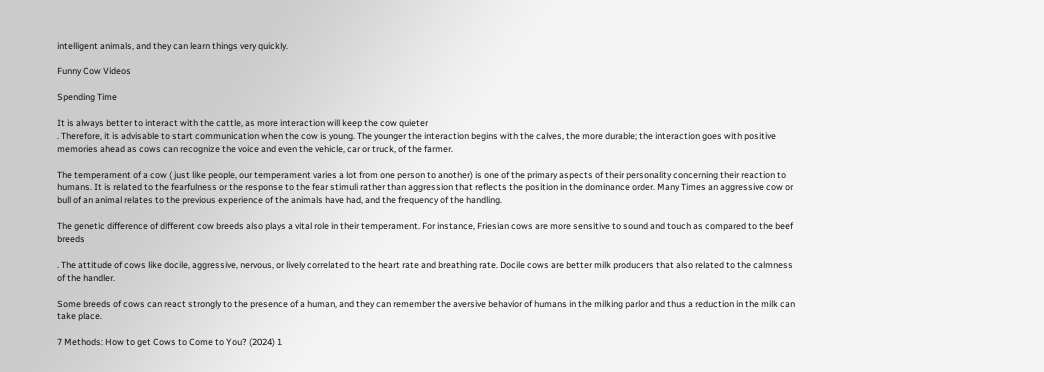intelligent animals, and they can learn things very quickly.

Funny Cow Videos

Spending Time

It is always better to interact with the cattle, as more interaction will keep the cow quieter
. Therefore, it is advisable to start communication when the cow is young. The younger the interaction begins with the calves, the more durable; the interaction goes with positive memories ahead as cows can recognize the voice and even the vehicle, car or truck, of the farmer.

The temperament of a cow ( just like people, our temperament varies a lot from one person to another) is one of the primary aspects of their personality concerning their reaction to humans. It is related to the fearfulness or the response to the fear stimuli rather than aggression that reflects the position in the dominance order. Many Times an aggressive cow or bull of an animal relates to the previous experience of the animals have had, and the frequency of the handling.

The genetic difference of different cow breeds also plays a vital role in their temperament. For instance, Friesian cows are more sensitive to sound and touch as compared to the beef breeds

. The attitude of cows like docile, aggressive, nervous, or lively correlated to the heart rate and breathing rate. Docile cows are better milk producers that also related to the calmness of the handler.

Some breeds of cows can react strongly to the presence of a human, and they can remember the aversive behavior of humans in the milking parlor and thus a reduction in the milk can take place.

7 Methods: How to get Cows to Come to You? (2024) 1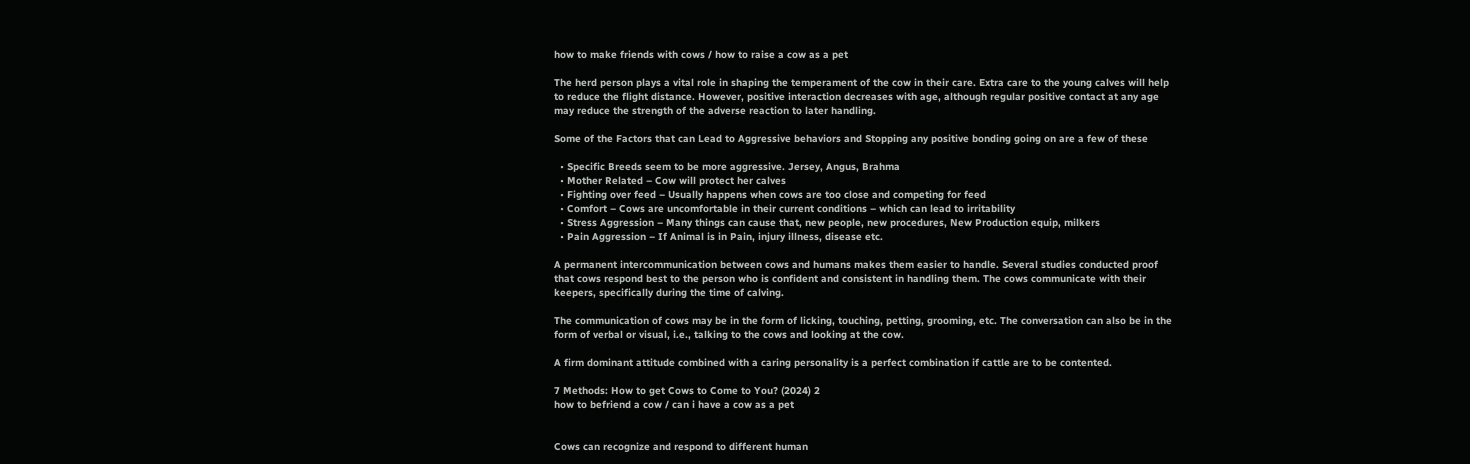how to make friends with cows / how to raise a cow as a pet

The herd person plays a vital role in shaping the temperament of the cow in their care. Extra care to the young calves will help to reduce the flight distance. However, positive interaction decreases with age, although regular positive contact at any age may reduce the strength of the adverse reaction to later handling.

Some of the Factors that can Lead to Aggressive behaviors and Stopping any positive bonding going on are a few of these

  • Specific Breeds seem to be more aggressive. Jersey, Angus, Brahma
  • Mother Related – Cow will protect her calves
  • Fighting over feed – Usually happens when cows are too close and competing for feed
  • Comfort – Cows are uncomfortable in their current conditions – which can lead to irritability
  • Stress Aggression – Many things can cause that, new people, new procedures, New Production equip, milkers
  • Pain Aggression – If Animal is in Pain, injury illness, disease etc.

A permanent intercommunication between cows and humans makes them easier to handle. Several studies conducted proof that cows respond best to the person who is confident and consistent in handling them. The cows communicate with their keepers, specifically during the time of calving.

The communication of cows may be in the form of licking, touching, petting, grooming, etc. The conversation can also be in the form of verbal or visual, i.e., talking to the cows and looking at the cow.

A firm dominant attitude combined with a caring personality is a perfect combination if cattle are to be contented.

7 Methods: How to get Cows to Come to You? (2024) 2
how to befriend a cow / can i have a cow as a pet


Cows can recognize and respond to different human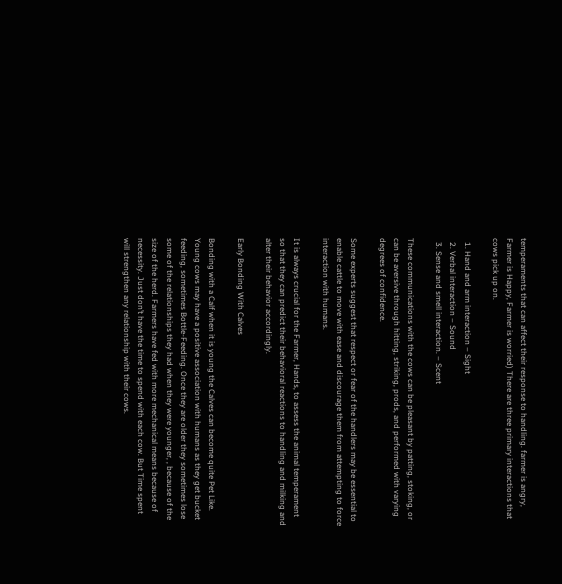temperaments that can affect their response to handling. farmer is angry, Farmer is Happy, Farmer is worried) There are three primary interactions that cows pick up on.

  1. Hand and arm interaction – Sight
  2. Verbal interaction – Sound
  3. Sense and smell interaction. – Scent

These communications with the cows can be pleasant by patting, stoking, or can be aversive through hitting, striking, prods, and performed with varying degrees of confidence.

Some experts suggest that respect or fear of the handlers may be essential to enable cattle to move with ease and discourage them from attempting to force interaction with humans.

It is always crucial for the Farmer, Hands, to assess the animal temperament so that they can predict their behavioral reactions to handling and milking and alter their behavior accordingly.

Early Bonding With Calves

Bonding with a Calf when it is young the Calves can become quite Pet Like. Young cows may have a positive association with humans as they get bucket feeding, sometimes Bottle-Feeding. Once they are older they sometimes lose some of the relationships they had when they were younger, , because of the size of the herd. Farmers have fed with more mechanical means because of necessity. Just don’t have the time to spend with each cow. But Time spent will strengthen any relationship with their cows.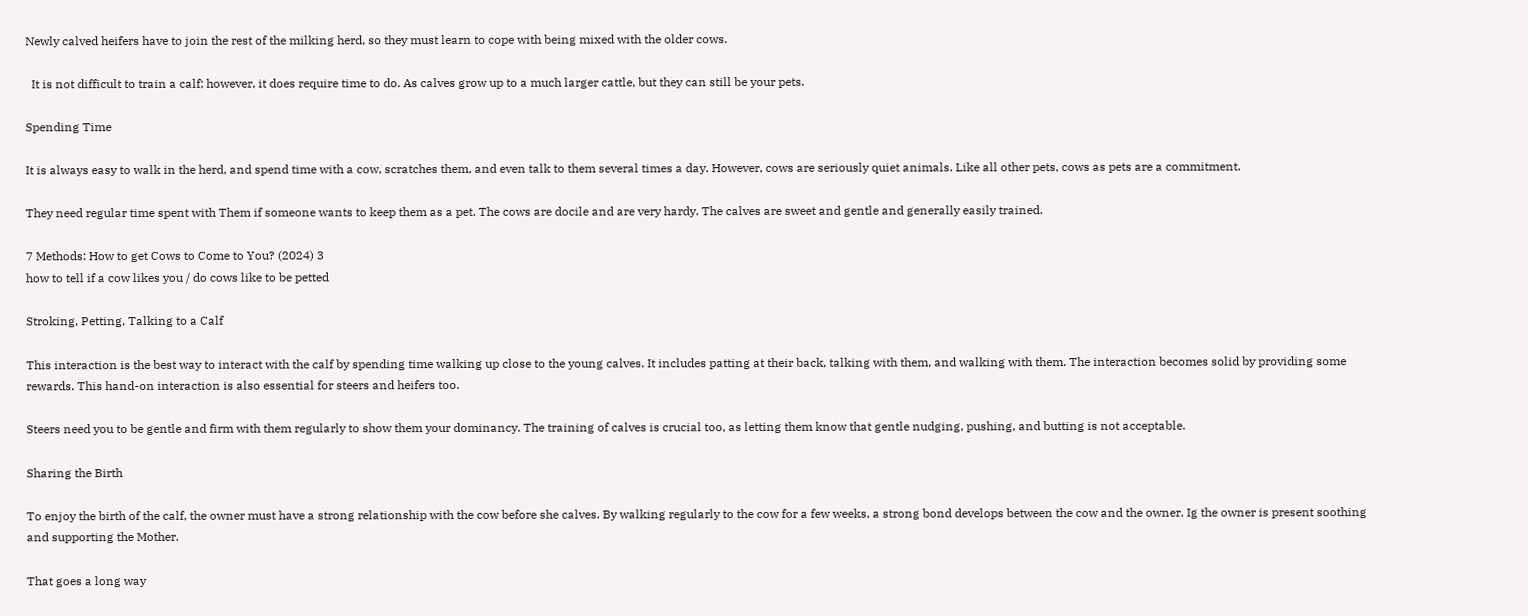Newly calved heifers have to join the rest of the milking herd, so they must learn to cope with being mixed with the older cows.

  It is not difficult to train a calf; however, it does require time to do. As calves grow up to a much larger cattle, but they can still be your pets.

Spending Time

It is always easy to walk in the herd, and spend time with a cow, scratches them, and even talk to them several times a day. However, cows are seriously quiet animals. Like all other pets, cows as pets are a commitment.

They need regular time spent with Them if someone wants to keep them as a pet. The cows are docile and are very hardy. The calves are sweet and gentle and generally easily trained.

7 Methods: How to get Cows to Come to You? (2024) 3
how to tell if a cow likes you / do cows like to be petted

Stroking, Petting, Talking to a Calf

This interaction is the best way to interact with the calf by spending time walking up close to the young calves. It includes patting at their back, talking with them, and walking with them. The interaction becomes solid by providing some rewards. This hand-on interaction is also essential for steers and heifers too.

Steers need you to be gentle and firm with them regularly to show them your dominancy. The training of calves is crucial too, as letting them know that gentle nudging, pushing, and butting is not acceptable.

Sharing the Birth

To enjoy the birth of the calf, the owner must have a strong relationship with the cow before she calves. By walking regularly to the cow for a few weeks, a strong bond develops between the cow and the owner. Ig the owner is present soothing and supporting the Mother.

That goes a long way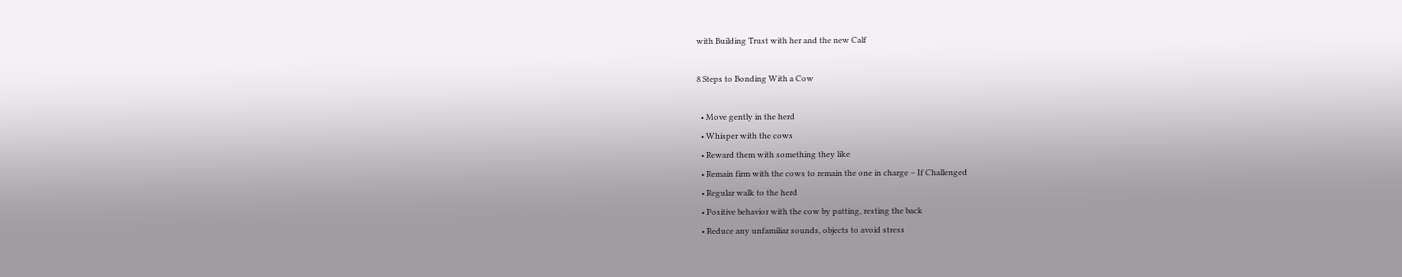with Building Trust with her and the new Calf

8 Steps to Bonding With a Cow

  • Move gently in the herd
  • Whisper with the cows
  • Reward them with something they like
  • Remain firm with the cows to remain the one in charge – If Challenged
  • Regular walk to the herd
  • Positive behavior with the cow by patting, resting the back
  • Reduce any unfamiliar sounds, objects to avoid stress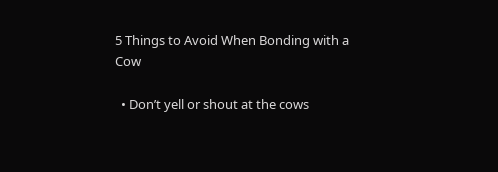5 Things to Avoid When Bonding with a Cow

  • Don’t yell or shout at the cows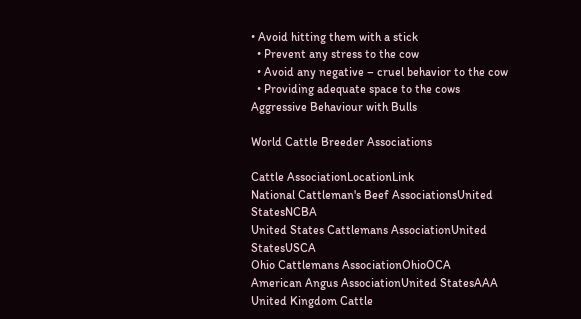• Avoid hitting them with a stick
  • Prevent any stress to the cow
  • Avoid any negative – cruel behavior to the cow
  • Providing adequate space to the cows
Aggressive Behaviour with Bulls

World Cattle Breeder Associations

Cattle AssociationLocationLink
National Cattleman's Beef AssociationsUnited StatesNCBA
United States Cattlemans AssociationUnited StatesUSCA
Ohio Cattlemans AssociationOhioOCA
American Angus AssociationUnited StatesAAA
United Kingdom Cattle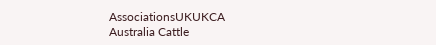AssociationsUKUKCA
Australia Cattle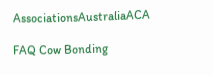AssociationsAustraliaACA

FAQ Cow Bonding